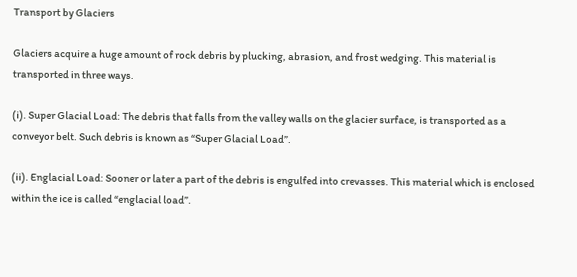Transport by Glaciers

Glaciers acquire a huge amount of rock debris by plucking, abrasion, and frost wedging. This material is transported in three ways.

(i). Super Glacial Load: The debris that falls from the valley walls on the glacier surface, is transported as a conveyor belt. Such debris is known as “Super Glacial Load”.

(ii). Englacial Load: Sooner or later a part of the debris is engulfed into crevasses. This material which is enclosed within the ice is called “englacial load”.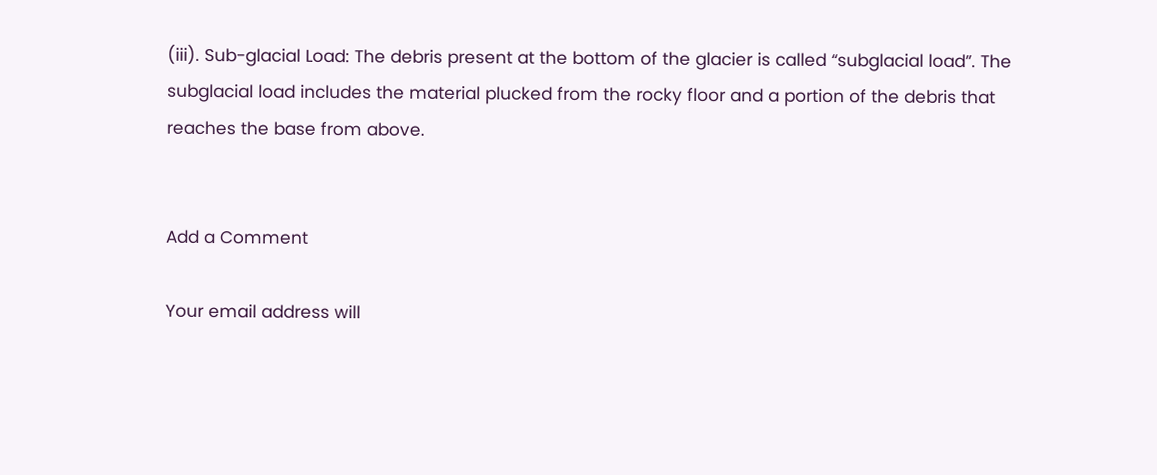(iii). Sub-glacial Load: The debris present at the bottom of the glacier is called “subglacial load”. The subglacial load includes the material plucked from the rocky floor and a portion of the debris that reaches the base from above.


Add a Comment

Your email address will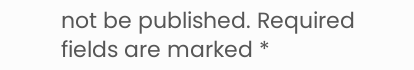not be published. Required fields are marked *